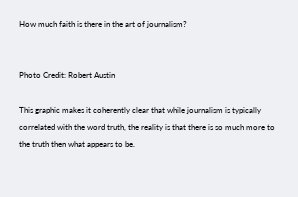How much faith is there in the art of journalism?


Photo Credit: Robert Austin

This graphic makes it coherently clear that while journalism is typically correlated with the word truth, the reality is that there is so much more to the truth then what appears to be.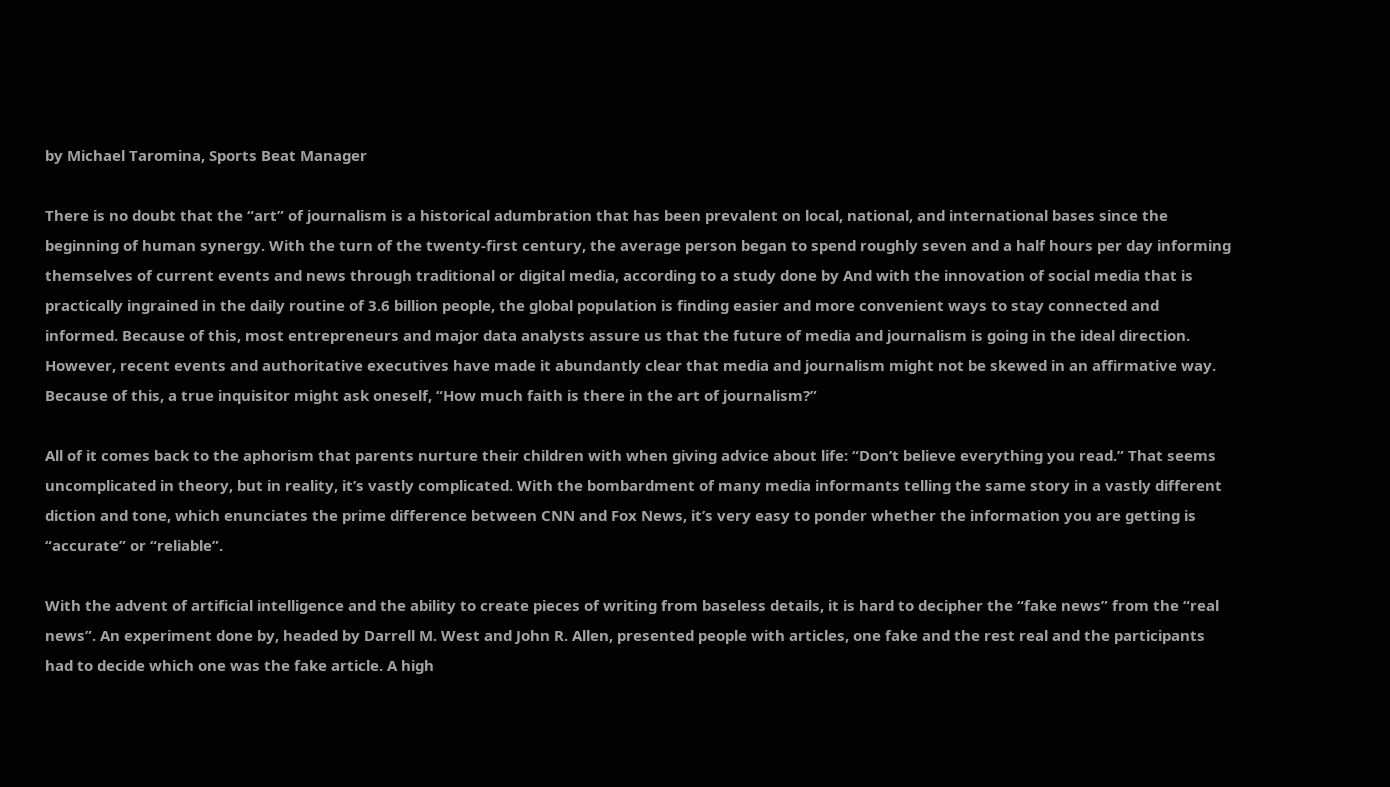by Michael Taromina, Sports Beat Manager

There is no doubt that the “art” of journalism is a historical adumbration that has been prevalent on local, national, and international bases since the beginning of human synergy. With the turn of the twenty-first century, the average person began to spend roughly seven and a half hours per day informing themselves of current events and news through traditional or digital media, according to a study done by And with the innovation of social media that is practically ingrained in the daily routine of 3.6 billion people, the global population is finding easier and more convenient ways to stay connected and informed. Because of this, most entrepreneurs and major data analysts assure us that the future of media and journalism is going in the ideal direction. However, recent events and authoritative executives have made it abundantly clear that media and journalism might not be skewed in an affirmative way. Because of this, a true inquisitor might ask oneself, “How much faith is there in the art of journalism?”

All of it comes back to the aphorism that parents nurture their children with when giving advice about life: “Don’t believe everything you read.” That seems uncomplicated in theory, but in reality, it’s vastly complicated. With the bombardment of many media informants telling the same story in a vastly different diction and tone, which enunciates the prime difference between CNN and Fox News, it’s very easy to ponder whether the information you are getting is “accurate” or “reliable”.

With the advent of artificial intelligence and the ability to create pieces of writing from baseless details, it is hard to decipher the “fake news” from the “real news”. An experiment done by, headed by Darrell M. West and John R. Allen, presented people with articles, one fake and the rest real and the participants had to decide which one was the fake article. A high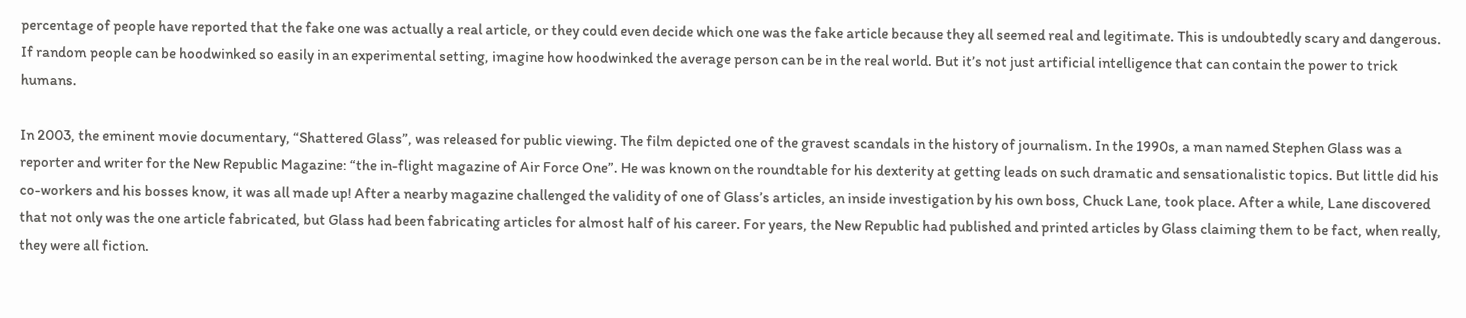percentage of people have reported that the fake one was actually a real article, or they could even decide which one was the fake article because they all seemed real and legitimate. This is undoubtedly scary and dangerous. If random people can be hoodwinked so easily in an experimental setting, imagine how hoodwinked the average person can be in the real world. But it’s not just artificial intelligence that can contain the power to trick humans.

In 2003, the eminent movie documentary, “Shattered Glass”, was released for public viewing. The film depicted one of the gravest scandals in the history of journalism. In the 1990s, a man named Stephen Glass was a reporter and writer for the New Republic Magazine: “the in-flight magazine of Air Force One”. He was known on the roundtable for his dexterity at getting leads on such dramatic and sensationalistic topics. But little did his co-workers and his bosses know, it was all made up! After a nearby magazine challenged the validity of one of Glass’s articles, an inside investigation by his own boss, Chuck Lane, took place. After a while, Lane discovered that not only was the one article fabricated, but Glass had been fabricating articles for almost half of his career. For years, the New Republic had published and printed articles by Glass claiming them to be fact, when really, they were all fiction.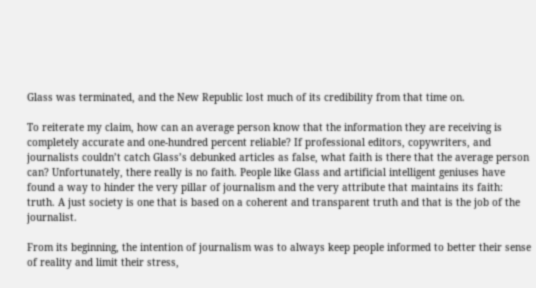Glass was terminated, and the New Republic lost much of its credibility from that time on.

To reiterate my claim, how can an average person know that the information they are receiving is completely accurate and one-hundred percent reliable? If professional editors, copywriters, and journalists couldn’t catch Glass’s debunked articles as false, what faith is there that the average person can? Unfortunately, there really is no faith. People like Glass and artificial intelligent geniuses have found a way to hinder the very pillar of journalism and the very attribute that maintains its faith: truth. A just society is one that is based on a coherent and transparent truth and that is the job of the journalist.

From its beginning, the intention of journalism was to always keep people informed to better their sense of reality and limit their stress,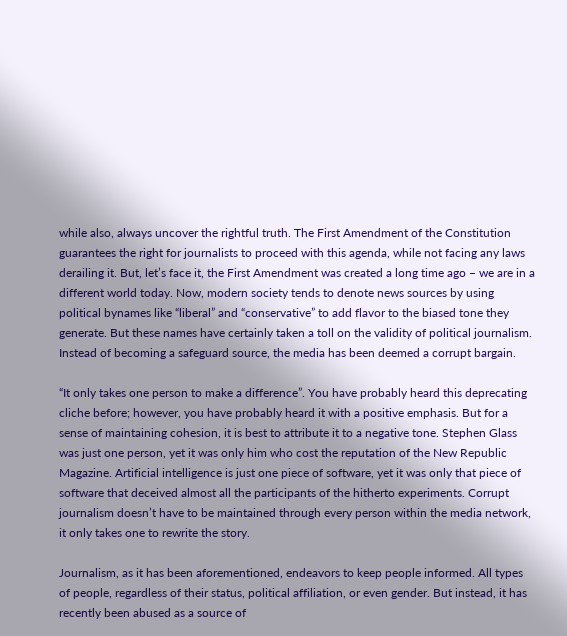while also, always uncover the rightful truth. The First Amendment of the Constitution guarantees the right for journalists to proceed with this agenda, while not facing any laws derailing it. But, let’s face it, the First Amendment was created a long time ago – we are in a different world today. Now, modern society tends to denote news sources by using political bynames like “liberal” and “conservative” to add flavor to the biased tone they generate. But these names have certainly taken a toll on the validity of political journalism. Instead of becoming a safeguard source, the media has been deemed a corrupt bargain.

“It only takes one person to make a difference”. You have probably heard this deprecating cliche before; however, you have probably heard it with a positive emphasis. But for a sense of maintaining cohesion, it is best to attribute it to a negative tone. Stephen Glass was just one person, yet it was only him who cost the reputation of the New Republic Magazine. Artificial intelligence is just one piece of software, yet it was only that piece of software that deceived almost all the participants of the hitherto experiments. Corrupt journalism doesn’t have to be maintained through every person within the media network, it only takes one to rewrite the story.

Journalism, as it has been aforementioned, endeavors to keep people informed. All types of people, regardless of their status, political affiliation, or even gender. But instead, it has recently been abused as a source of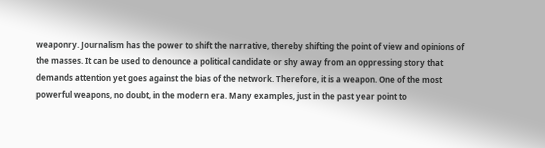weaponry. Journalism has the power to shift the narrative, thereby shifting the point of view and opinions of the masses. It can be used to denounce a political candidate or shy away from an oppressing story that demands attention yet goes against the bias of the network. Therefore, it is a weapon. One of the most powerful weapons, no doubt, in the modern era. Many examples, just in the past year point to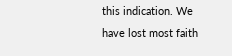this indication. We have lost most faith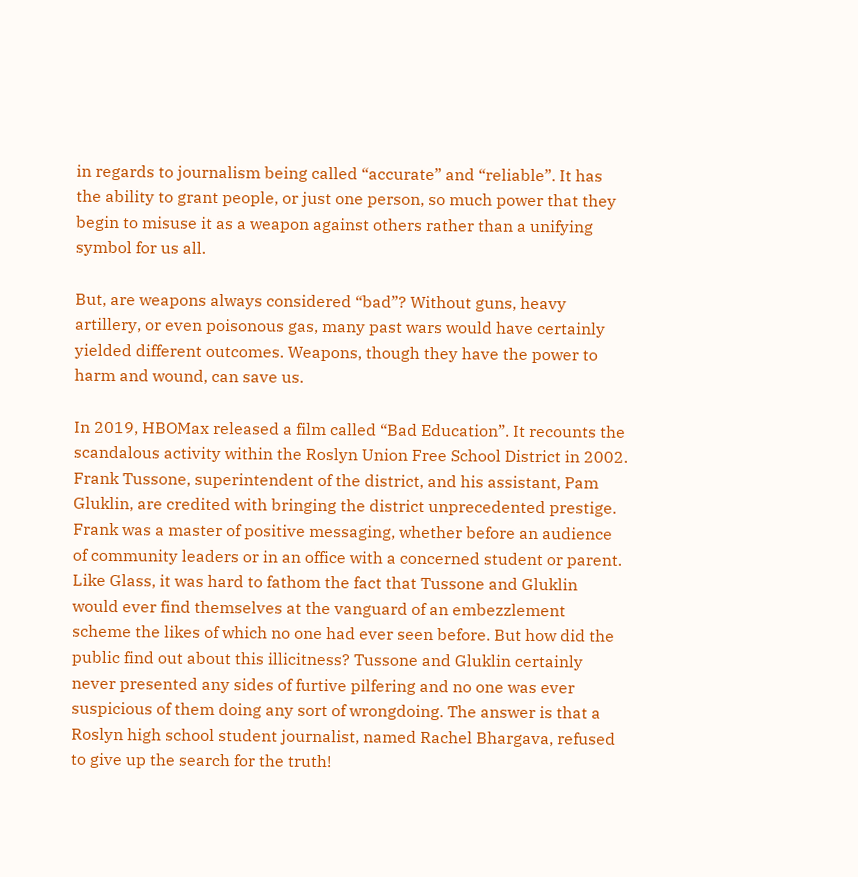in regards to journalism being called “accurate” and “reliable”. It has the ability to grant people, or just one person, so much power that they begin to misuse it as a weapon against others rather than a unifying symbol for us all.

But, are weapons always considered “bad”? Without guns, heavy artillery, or even poisonous gas, many past wars would have certainly yielded different outcomes. Weapons, though they have the power to harm and wound, can save us.

In 2019, HBOMax released a film called “Bad Education”. It recounts the scandalous activity within the Roslyn Union Free School District in 2002.  Frank Tussone, superintendent of the district, and his assistant, Pam Gluklin, are credited with bringing the district unprecedented prestige. Frank was a master of positive messaging, whether before an audience of community leaders or in an office with a concerned student or parent. Like Glass, it was hard to fathom the fact that Tussone and Gluklin would ever find themselves at the vanguard of an embezzlement scheme the likes of which no one had ever seen before. But how did the public find out about this illicitness? Tussone and Gluklin certainly never presented any sides of furtive pilfering and no one was ever suspicious of them doing any sort of wrongdoing. The answer is that a Roslyn high school student journalist, named Rachel Bhargava, refused to give up the search for the truth!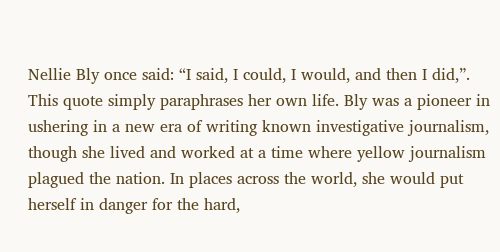Nellie Bly once said: “I said, I could, I would, and then I did,”. This quote simply paraphrases her own life. Bly was a pioneer in ushering in a new era of writing known investigative journalism, though she lived and worked at a time where yellow journalism plagued the nation. In places across the world, she would put herself in danger for the hard,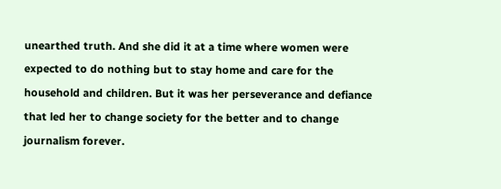unearthed truth. And she did it at a time where women were expected to do nothing but to stay home and care for the household and children. But it was her perseverance and defiance that led her to change society for the better and to change journalism forever.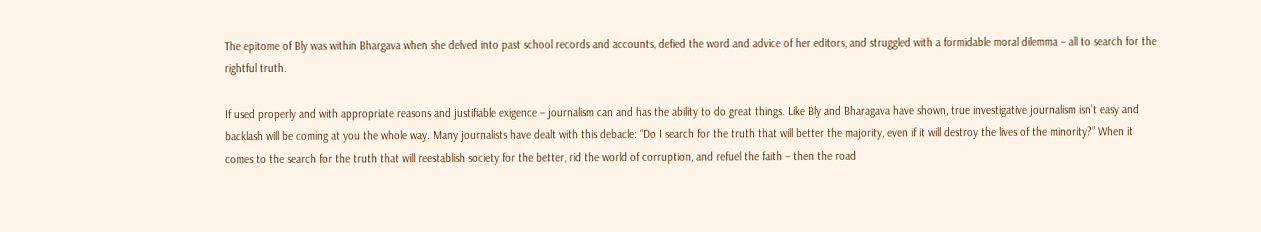The epitome of Bly was within Bhargava when she delved into past school records and accounts, defied the word and advice of her editors, and struggled with a formidable moral dilemma – all to search for the rightful truth.

If used properly and with appropriate reasons and justifiable exigence – journalism can and has the ability to do great things. Like Bly and Bharagava have shown, true investigative journalism isn’t easy and backlash will be coming at you the whole way. Many journalists have dealt with this debacle: “Do I search for the truth that will better the majority, even if it will destroy the lives of the minority?” When it comes to the search for the truth that will reestablish society for the better, rid the world of corruption, and refuel the faith – then the road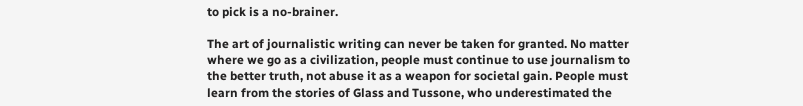to pick is a no-brainer.

The art of journalistic writing can never be taken for granted. No matter where we go as a civilization, people must continue to use journalism to the better truth, not abuse it as a weapon for societal gain. People must learn from the stories of Glass and Tussone, who underestimated the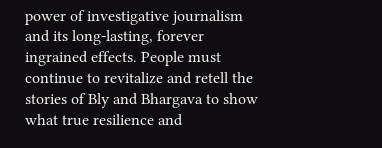power of investigative journalism and its long-lasting, forever ingrained effects. People must continue to revitalize and retell the stories of Bly and Bhargava to show what true resilience and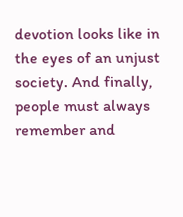devotion looks like in the eyes of an unjust society. And finally, people must always remember and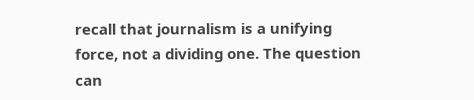recall that journalism is a unifying force, not a dividing one. The question can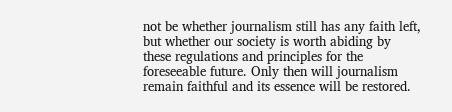not be whether journalism still has any faith left, but whether our society is worth abiding by these regulations and principles for the foreseeable future. Only then will journalism remain faithful and its essence will be restored.